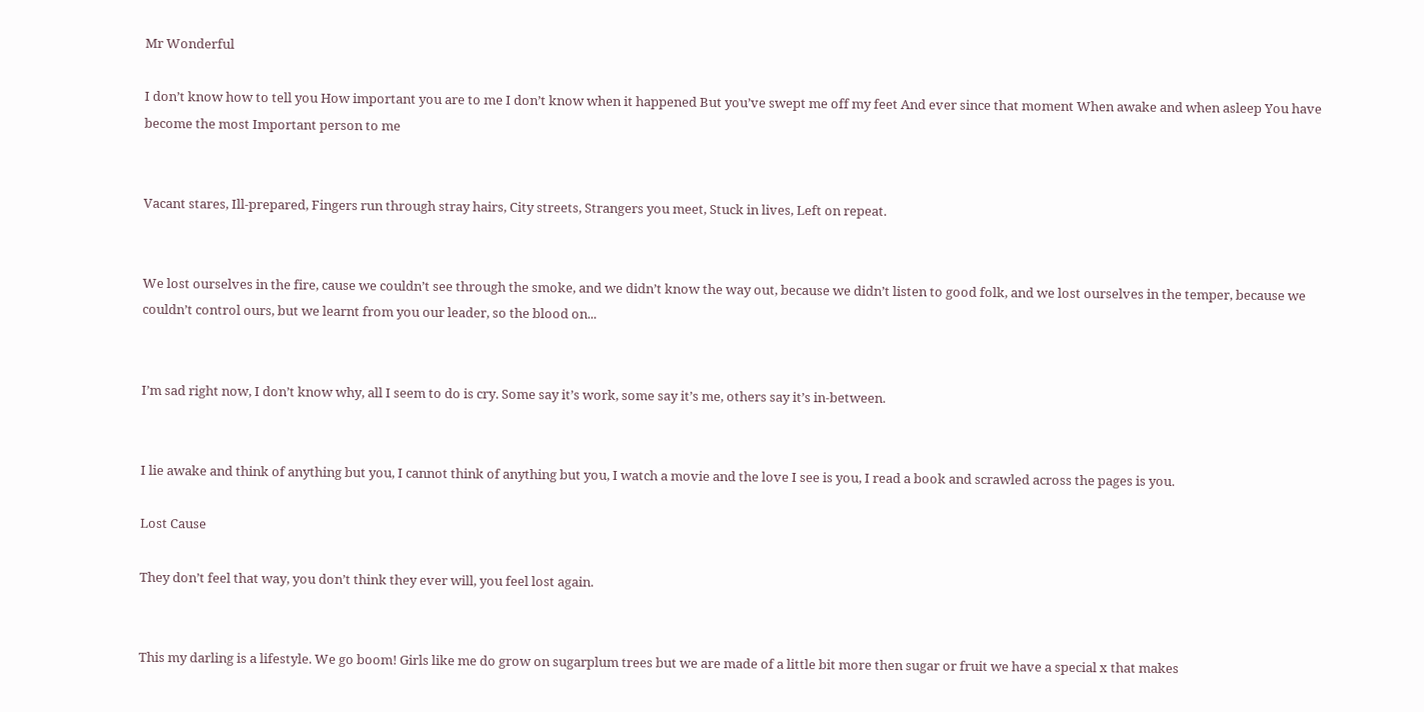Mr Wonderful

I don’t know how to tell you How important you are to me I don’t know when it happened But you’ve swept me off my feet And ever since that moment When awake and when asleep You have become the most Important person to me


Vacant stares, Ill-prepared, Fingers run through stray hairs, City streets, Strangers you meet, Stuck in lives, Left on repeat.


We lost ourselves in the fire, cause we couldn’t see through the smoke, and we didn’t know the way out, because we didn’t listen to good folk, and we lost ourselves in the temper, because we couldn’t control ours, but we learnt from you our leader, so the blood on...


I’m sad right now, I don’t know why, all I seem to do is cry. Some say it’s work, some say it’s me, others say it’s in-between.


I lie awake and think of anything but you, I cannot think of anything but you, I watch a movie and the love I see is you, I read a book and scrawled across the pages is you.

Lost Cause

They don’t feel that way, you don’t think they ever will, you feel lost again.


This my darling is a lifestyle. We go boom! Girls like me do grow on sugarplum trees but we are made of a little bit more then sugar or fruit we have a special x that makes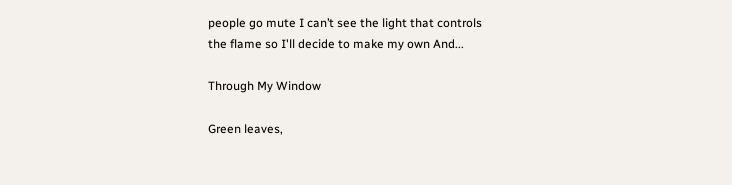people go mute I can’t see the light that controls the flame so I'll decide to make my own And...

Through My Window

Green leaves,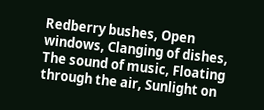Redberry bushes, Open windows, Clanging of dishes, The sound of music, Floating through the air, Sunlight on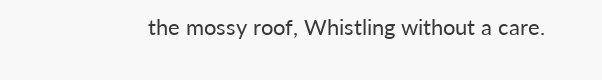the mossy roof, Whistling without a care.